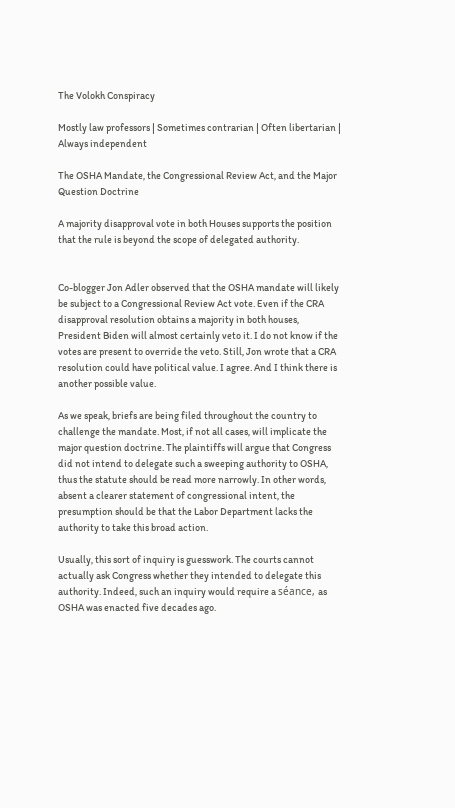The Volokh Conspiracy

Mostly law professors | Sometimes contrarian | Often libertarian | Always independent

The OSHA Mandate, the Congressional Review Act, and the Major Question Doctrine

A majority disapproval vote in both Houses supports the position that the rule is beyond the scope of delegated authority.


Co-blogger Jon Adler observed that the OSHA mandate will likely be subject to a Congressional Review Act vote. Even if the CRA disapproval resolution obtains a majority in both houses, President Biden will almost certainly veto it. I do not know if the votes are present to override the veto. Still, Jon wrote that a CRA resolution could have political value. I agree. And I think there is another possible value.

As we speak, briefs are being filed throughout the country to challenge the mandate. Most, if not all cases, will implicate the major question doctrine. The plaintiffs will argue that Congress did not intend to delegate such a sweeping authority to OSHA, thus the statute should be read more narrowly. In other words, absent a clearer statement of congressional intent, the presumption should be that the Labor Department lacks the authority to take this broad action.

Usually, this sort of inquiry is guesswork. The courts cannot actually ask Congress whether they intended to delegate this authority. Indeed, such an inquiry would require a séance, as OSHA was enacted five decades ago.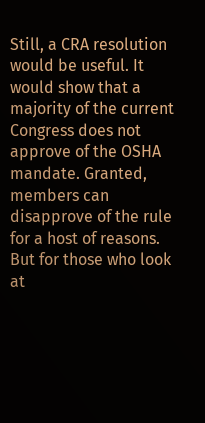Still, a CRA resolution would be useful. It would show that a majority of the current Congress does not approve of the OSHA mandate. Granted, members can disapprove of the rule for a host of reasons. But for those who look at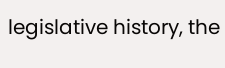legislative history, the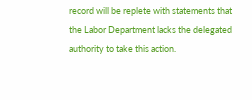record will be replete with statements that the Labor Department lacks the delegated authority to take this action.